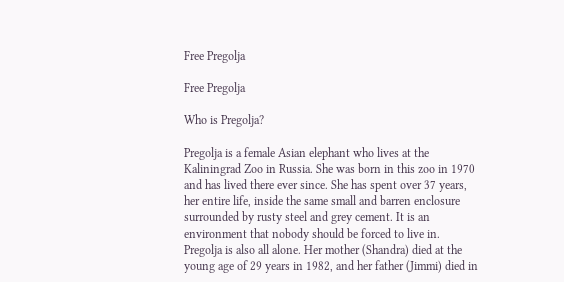Free Pregolja

Free Pregolja

Who is Pregolja?

Pregolja is a female Asian elephant who lives at the Kaliningrad Zoo in Russia. She was born in this zoo in 1970 and has lived there ever since. She has spent over 37 years, her entire life, inside the same small and barren enclosure surrounded by rusty steel and grey cement. It is an environment that nobody should be forced to live in. Pregolja is also all alone. Her mother (Shandra) died at the young age of 29 years in 1982, and her father (Jimmi) died in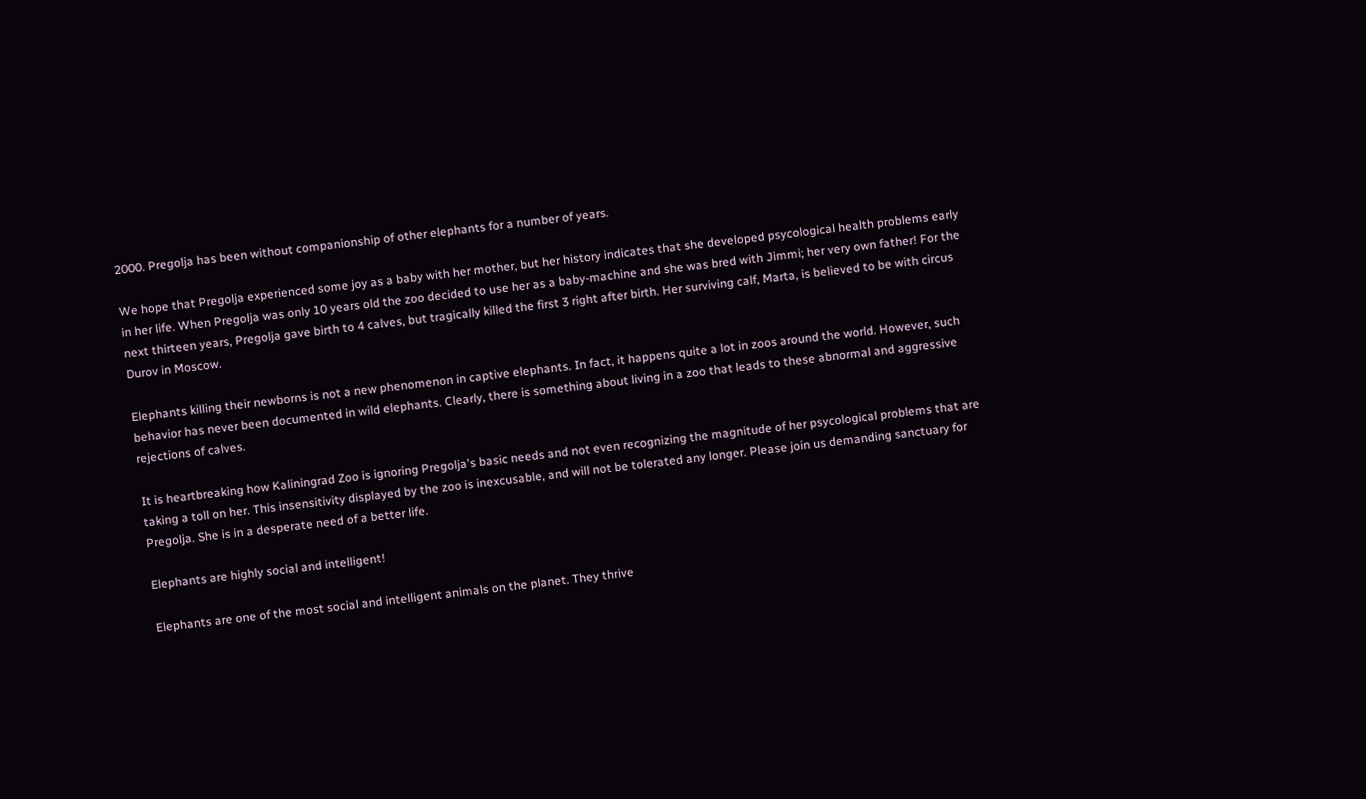2000. Pregolja has been without companionship of other elephants for a number of years.

We hope that Pregolja experienced some joy as a baby with her mother, but her history indicates that she developed psycological health problems early in her life. When Pregolja was only 10 years old the zoo decided to use her as a baby-machine and she was bred with Jimmi; her very own father! For the next thirteen years, Pregolja gave birth to 4 calves, but tragically killed the first 3 right after birth. Her surviving calf, Marta, is believed to be with circus Durov in Moscow.

Elephants killing their newborns is not a new phenomenon in captive elephants. In fact, it happens quite a lot in zoos around the world. However, such behavior has never been documented in wild elephants. Clearly, there is something about living in a zoo that leads to these abnormal and aggressive rejections of calves.

It is heartbreaking how Kaliningrad Zoo is ignoring Pregolja's basic needs and not even recognizing the magnitude of her psycological problems that are taking a toll on her. This insensitivity displayed by the zoo is inexcusable, and will not be tolerated any longer. Please join us demanding sanctuary for Pregolja. She is in a desperate need of a better life.

Elephants are highly social and intelligent!

Elephants are one of the most social and intelligent animals on the planet. They thrive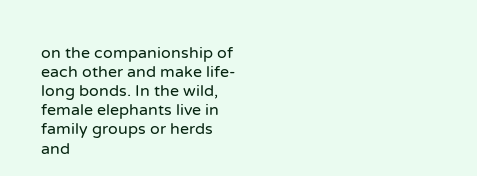on the companionship of each other and make life-long bonds. In the wild, female elephants live in family groups or herds and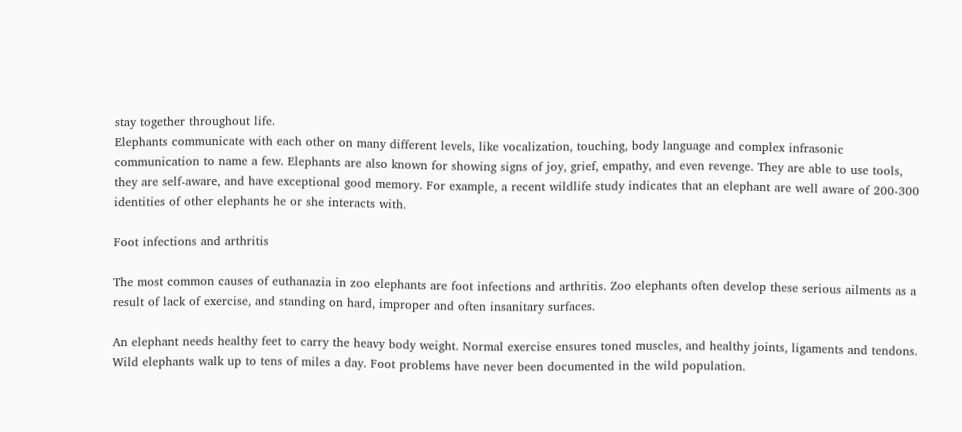stay together throughout life.
Elephants communicate with each other on many different levels, like vocalization, touching, body language and complex infrasonic communication to name a few. Elephants are also known for showing signs of joy, grief, empathy, and even revenge. They are able to use tools, they are self-aware, and have exceptional good memory. For example, a recent wildlife study indicates that an elephant are well aware of 200-300 identities of other elephants he or she interacts with.

Foot infections and arthritis

The most common causes of euthanazia in zoo elephants are foot infections and arthritis. Zoo elephants often develop these serious ailments as a result of lack of exercise, and standing on hard, improper and often insanitary surfaces.

An elephant needs healthy feet to carry the heavy body weight. Normal exercise ensures toned muscles, and healthy joints, ligaments and tendons. Wild elephants walk up to tens of miles a day. Foot problems have never been documented in the wild population.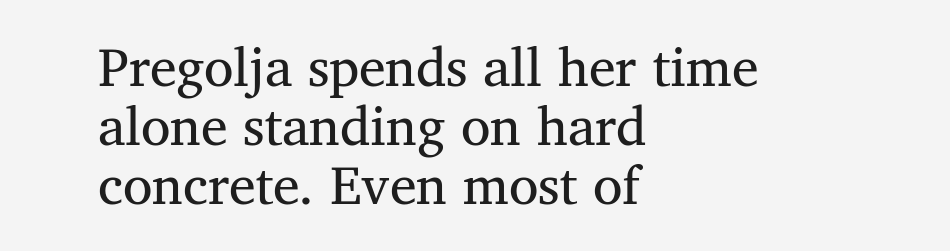Pregolja spends all her time alone standing on hard concrete. Even most of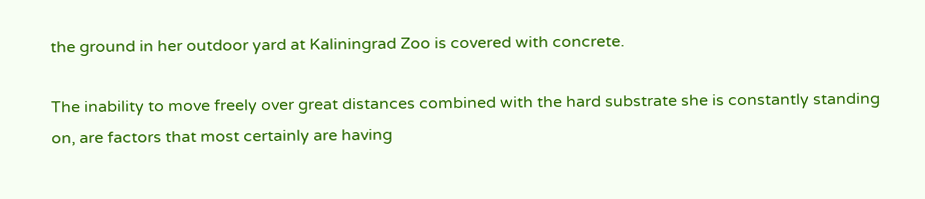the ground in her outdoor yard at Kaliningrad Zoo is covered with concrete.

The inability to move freely over great distances combined with the hard substrate she is constantly standing on, are factors that most certainly are having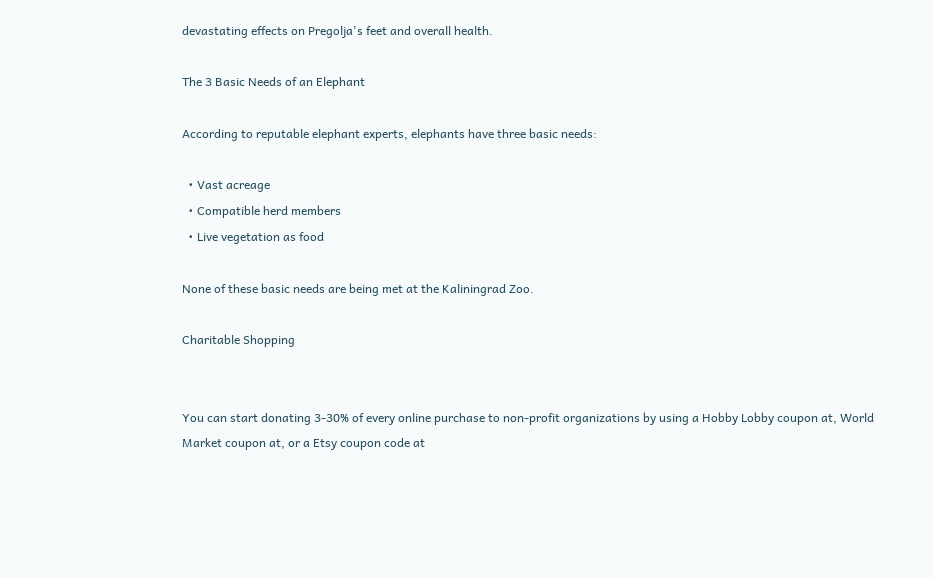devastating effects on Pregolja's feet and overall health.

The 3 Basic Needs of an Elephant

According to reputable elephant experts, elephants have three basic needs:

  • Vast acreage
  • Compatible herd members
  • Live vegetation as food

None of these basic needs are being met at the Kaliningrad Zoo.

Charitable Shopping


You can start donating 3-30% of every online purchase to non-profit organizations by using a Hobby Lobby coupon at, World Market coupon at, or a Etsy coupon code at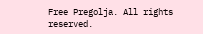Free Pregolja. All rights reserved.